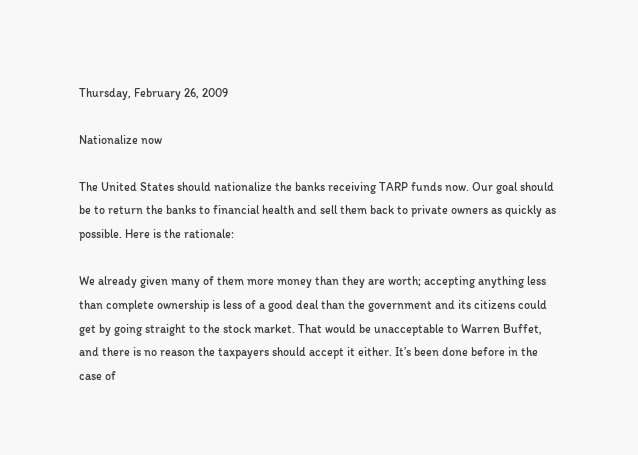Thursday, February 26, 2009

Nationalize now

The United States should nationalize the banks receiving TARP funds now. Our goal should be to return the banks to financial health and sell them back to private owners as quickly as possible. Here is the rationale:

We already given many of them more money than they are worth; accepting anything less than complete ownership is less of a good deal than the government and its citizens could get by going straight to the stock market. That would be unacceptable to Warren Buffet, and there is no reason the taxpayers should accept it either. It’s been done before in the case of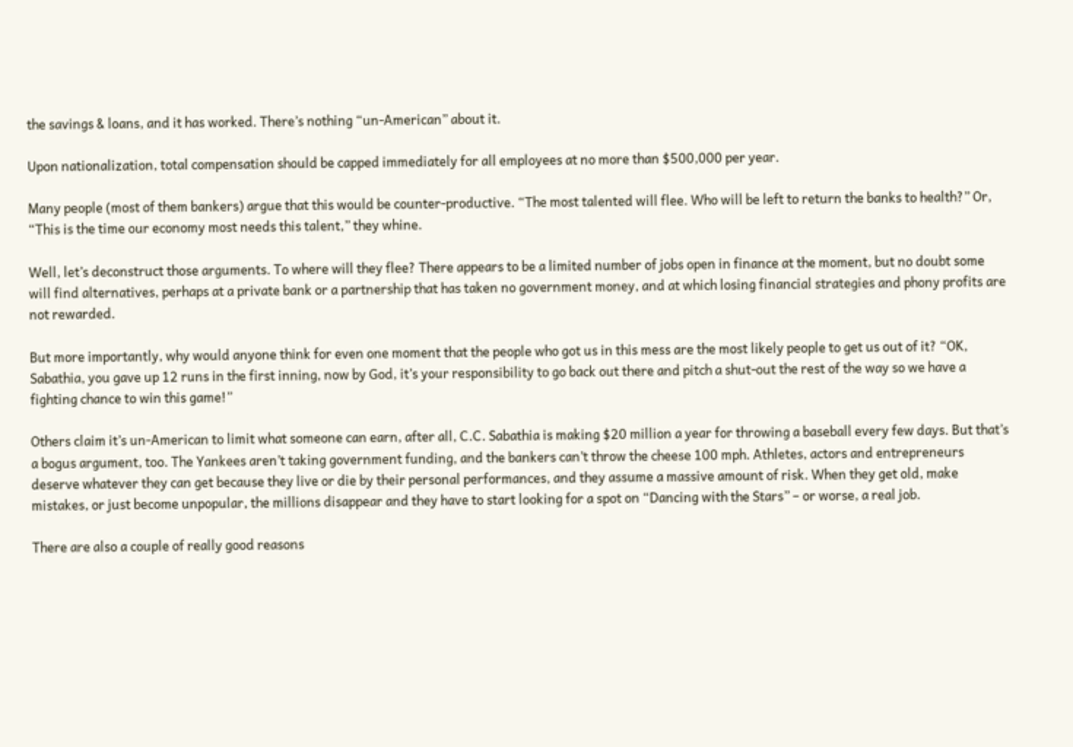the savings & loans, and it has worked. There’s nothing “un-American” about it.

Upon nationalization, total compensation should be capped immediately for all employees at no more than $500,000 per year.

Many people (most of them bankers) argue that this would be counter-productive. “The most talented will flee. Who will be left to return the banks to health?” Or, “This is the time our economy most needs this talent,” they whine.

Well, let’s deconstruct those arguments. To where will they flee? There appears to be a limited number of jobs open in finance at the moment, but no doubt some will find alternatives, perhaps at a private bank or a partnership that has taken no government money, and at which losing financial strategies and phony profits are not rewarded.

But more importantly, why would anyone think for even one moment that the people who got us in this mess are the most likely people to get us out of it? “OK, Sabathia, you gave up 12 runs in the first inning, now by God, it’s your responsibility to go back out there and pitch a shut-out the rest of the way so we have a fighting chance to win this game!”

Others claim it’s un-American to limit what someone can earn, after all, C.C. Sabathia is making $20 million a year for throwing a baseball every few days. But that’s a bogus argument, too. The Yankees aren’t taking government funding, and the bankers can’t throw the cheese 100 mph. Athletes, actors and entrepreneurs deserve whatever they can get because they live or die by their personal performances, and they assume a massive amount of risk. When they get old, make mistakes, or just become unpopular, the millions disappear and they have to start looking for a spot on “Dancing with the Stars” – or worse, a real job.

There are also a couple of really good reasons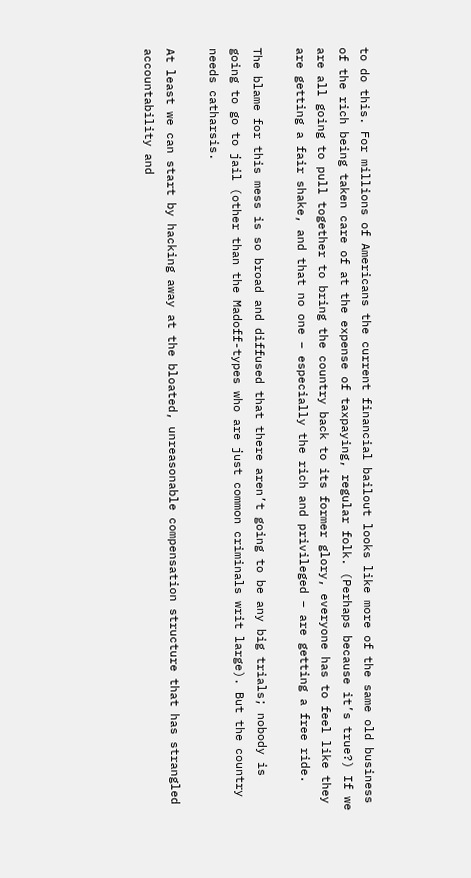to do this. For millions of Americans the current financial bailout looks like more of the same old business of the rich being taken care of at the expense of taxpaying, regular folk. (Perhaps because it’s true?) If we are all going to pull together to bring the country back to its former glory, everyone has to feel like they are getting a fair shake, and that no one – especially the rich and privileged – are getting a free ride.

The blame for this mess is so broad and diffused that there aren’t going to be any big trials; nobody is going to go to jail (other than the Madoff-types who are just common criminals writ large). But the country needs catharsis.

At least we can start by hacking away at the bloated, unreasonable compensation structure that has strangled accountability and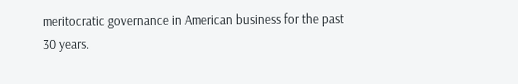meritocratic governance in American business for the past 30 years.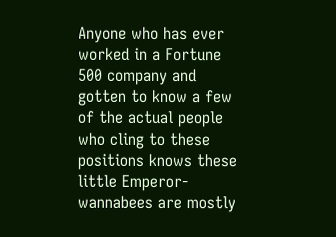Anyone who has ever worked in a Fortune 500 company and gotten to know a few of the actual people who cling to these positions knows these little Emperor-wannabees are mostly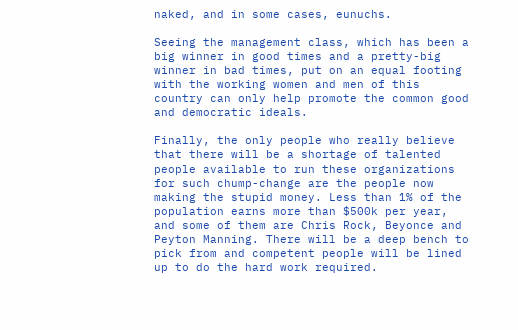naked, and in some cases, eunuchs.

Seeing the management class, which has been a big winner in good times and a pretty-big winner in bad times, put on an equal footing with the working women and men of this country can only help promote the common good and democratic ideals.

Finally, the only people who really believe that there will be a shortage of talented people available to run these organizations for such chump-change are the people now making the stupid money. Less than 1% of the population earns more than $500k per year, and some of them are Chris Rock, Beyonce and Peyton Manning. There will be a deep bench to pick from and competent people will be lined up to do the hard work required.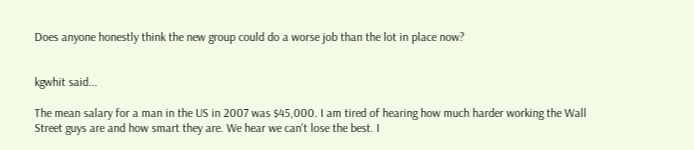Does anyone honestly think the new group could do a worse job than the lot in place now?


kgwhit said...

The mean salary for a man in the US in 2007 was $45,000. I am tired of hearing how much harder working the Wall Street guys are and how smart they are. We hear we can't lose the best. I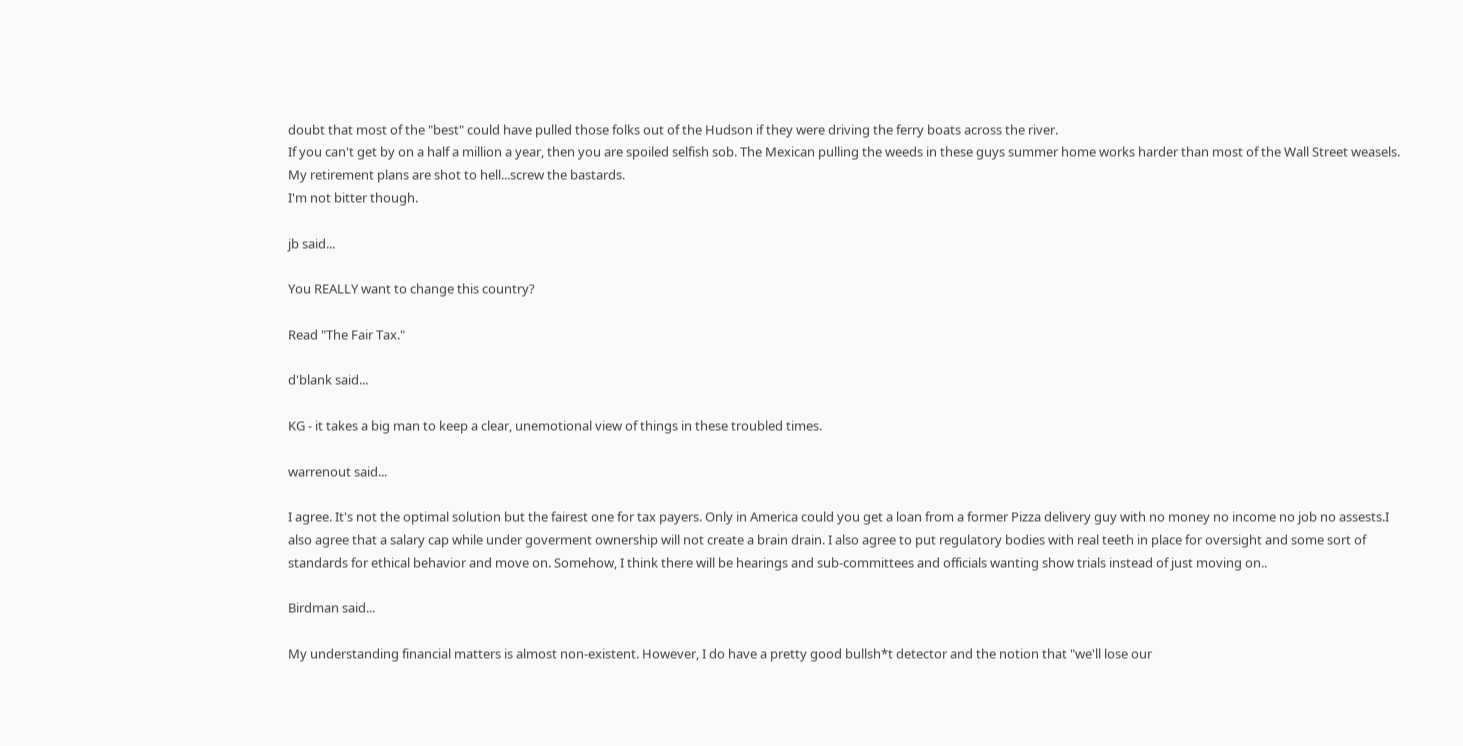doubt that most of the "best" could have pulled those folks out of the Hudson if they were driving the ferry boats across the river.
If you can't get by on a half a million a year, then you are spoiled selfish sob. The Mexican pulling the weeds in these guys summer home works harder than most of the Wall Street weasels. My retirement plans are shot to hell...screw the bastards.
I'm not bitter though.

jb said...

You REALLY want to change this country?

Read "The Fair Tax."

d'blank said...

KG - it takes a big man to keep a clear, unemotional view of things in these troubled times.

warrenout said...

I agree. It's not the optimal solution but the fairest one for tax payers. Only in America could you get a loan from a former Pizza delivery guy with no money no income no job no assests.I also agree that a salary cap while under goverment ownership will not create a brain drain. I also agree to put regulatory bodies with real teeth in place for oversight and some sort of standards for ethical behavior and move on. Somehow, I think there will be hearings and sub-committees and officials wanting show trials instead of just moving on..

Birdman said...

My understanding financial matters is almost non-existent. However, I do have a pretty good bullsh*t detector and the notion that "we'll lose our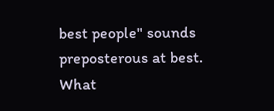best people" sounds preposterous at best. What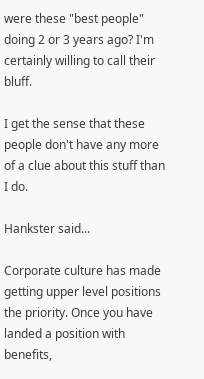were these "best people" doing 2 or 3 years ago? I'm certainly willing to call their bluff.

I get the sense that these people don't have any more of a clue about this stuff than I do.

Hankster said...

Corporate culture has made getting upper level positions the priority. Once you have landed a position with benefits,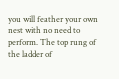you will feather your own nest with no need to perform. The top rung of the ladder of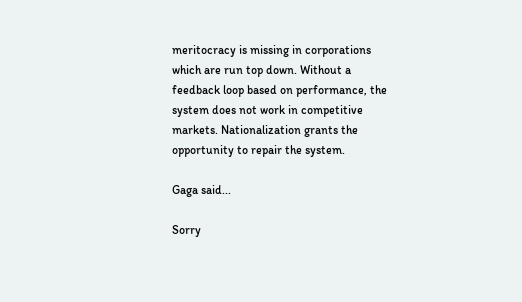meritocracy is missing in corporations which are run top down. Without a feedback loop based on performance, the system does not work in competitive markets. Nationalization grants the opportunity to repair the system.

Gaga said...

Sorry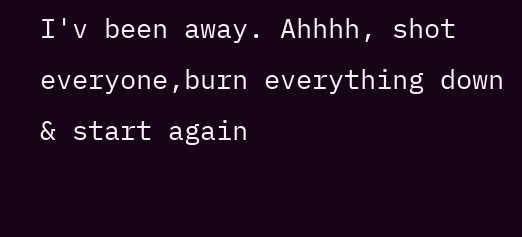I'v been away. Ahhhh, shot everyone,burn everything down & start again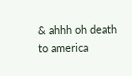& ahhh oh death to america